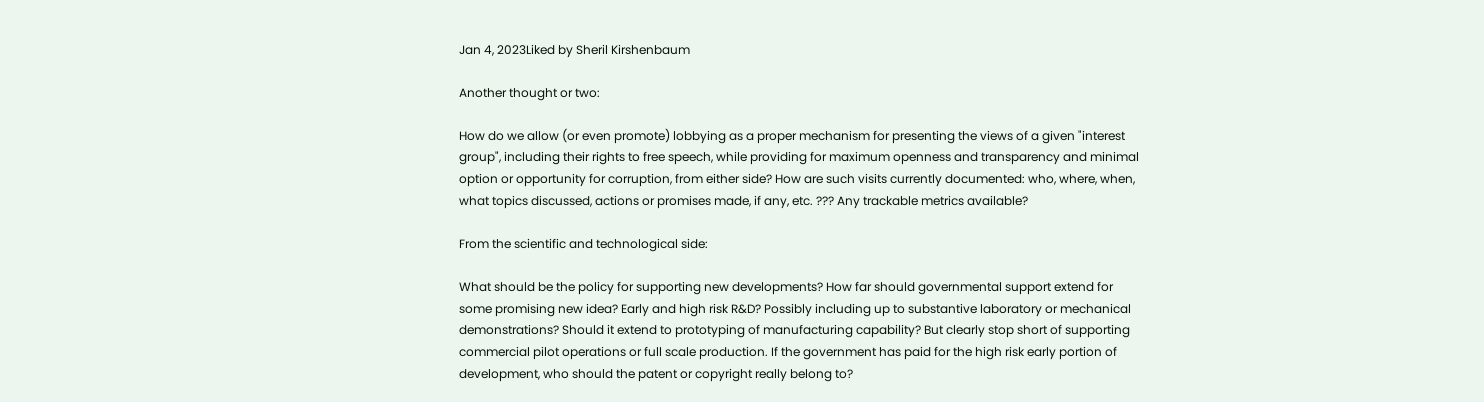Jan 4, 2023Liked by Sheril Kirshenbaum

Another thought or two:

How do we allow (or even promote) lobbying as a proper mechanism for presenting the views of a given "interest group", including their rights to free speech, while providing for maximum openness and transparency and minimal option or opportunity for corruption, from either side? How are such visits currently documented: who, where, when, what topics discussed, actions or promises made, if any, etc. ??? Any trackable metrics available?

From the scientific and technological side:

What should be the policy for supporting new developments? How far should governmental support extend for some promising new idea? Early and high risk R&D? Possibly including up to substantive laboratory or mechanical demonstrations? Should it extend to prototyping of manufacturing capability? But clearly stop short of supporting commercial pilot operations or full scale production. If the government has paid for the high risk early portion of development, who should the patent or copyright really belong to?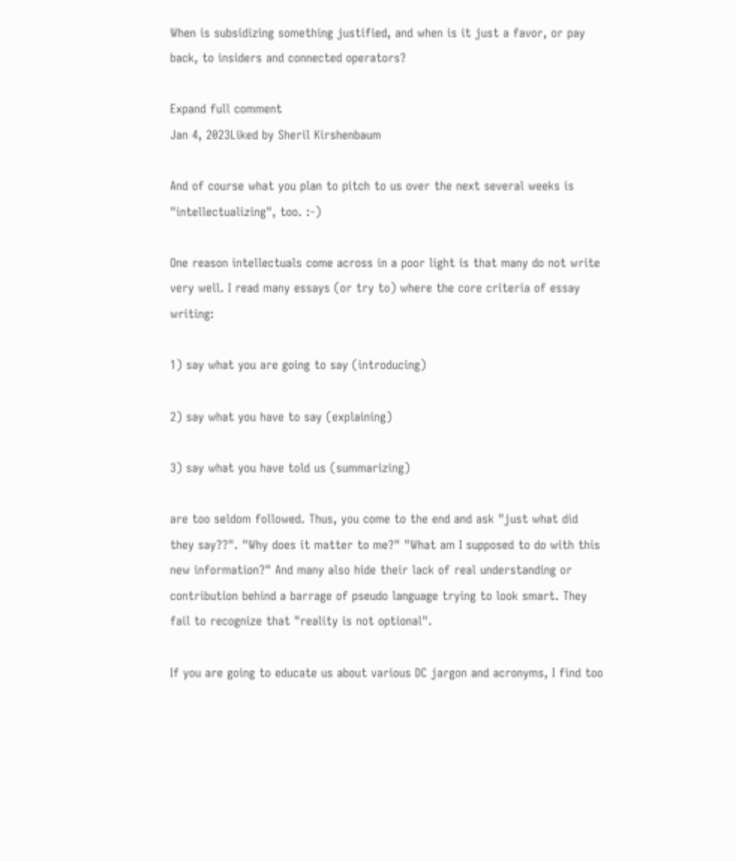When is subsidizing something justified, and when is it just a favor, or pay back, to insiders and connected operators?

Expand full comment
Jan 4, 2023Liked by Sheril Kirshenbaum

And of course what you plan to pitch to us over the next several weeks is "intellectualizing", too. :-)

One reason intellectuals come across in a poor light is that many do not write very well. I read many essays (or try to) where the core criteria of essay writing:

1) say what you are going to say (introducing)

2) say what you have to say (explaining)

3) say what you have told us (summarizing)

are too seldom followed. Thus, you come to the end and ask "just what did they say??". "Why does it matter to me?" "What am I supposed to do with this new information?" And many also hide their lack of real understanding or contribution behind a barrage of pseudo language trying to look smart. They fail to recognize that "reality is not optional".

If you are going to educate us about various DC jargon and acronyms, I find too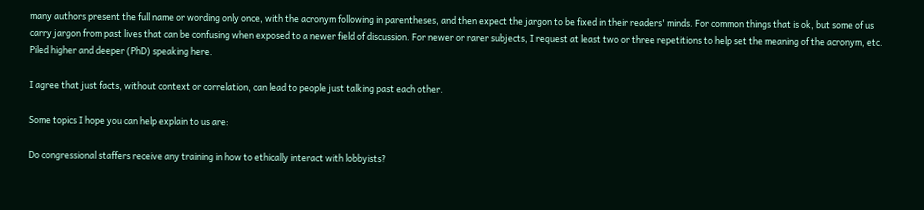many authors present the full name or wording only once, with the acronym following in parentheses, and then expect the jargon to be fixed in their readers' minds. For common things that is ok, but some of us carry jargon from past lives that can be confusing when exposed to a newer field of discussion. For newer or rarer subjects, I request at least two or three repetitions to help set the meaning of the acronym, etc. Piled higher and deeper (PhD) speaking here.

I agree that just facts, without context or correlation, can lead to people just talking past each other.

Some topics I hope you can help explain to us are:

Do congressional staffers receive any training in how to ethically interact with lobbyists?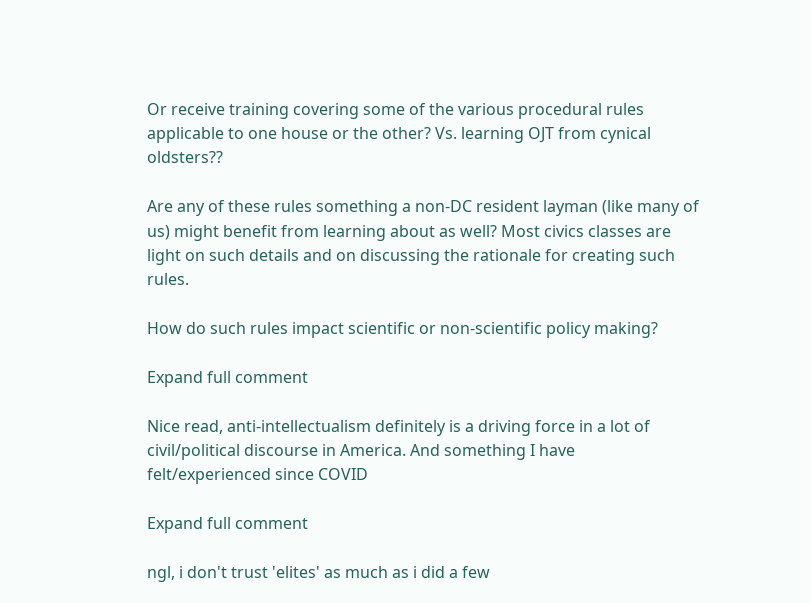Or receive training covering some of the various procedural rules applicable to one house or the other? Vs. learning OJT from cynical oldsters??

Are any of these rules something a non-DC resident layman (like many of us) might benefit from learning about as well? Most civics classes are light on such details and on discussing the rationale for creating such rules.

How do such rules impact scientific or non-scientific policy making?

Expand full comment

Nice read, anti-intellectualism definitely is a driving force in a lot of civil/political discourse in America. And something I have felt/experienced since COVID

Expand full comment

ngl, i don't trust 'elites' as much as i did a few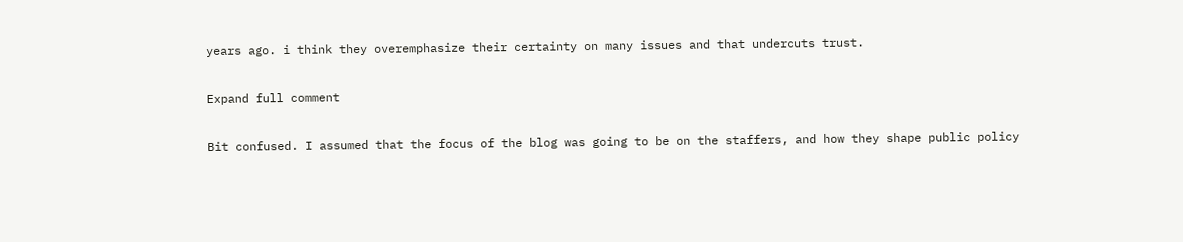years ago. i think they overemphasize their certainty on many issues and that undercuts trust.

Expand full comment

Bit confused. I assumed that the focus of the blog was going to be on the staffers, and how they shape public policy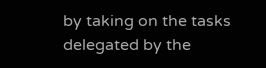by taking on the tasks delegated by the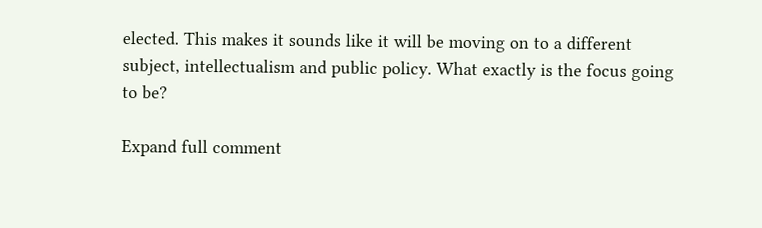elected. This makes it sounds like it will be moving on to a different subject, intellectualism and public policy. What exactly is the focus going to be?

Expand full comment